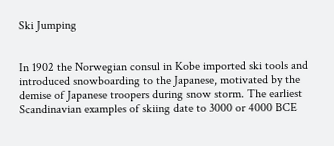Ski Jumping


In 1902 the Norwegian consul in Kobe imported ski tools and introduced snowboarding to the Japanese, motivated by the demise of Japanese troopers during snow storm. The earliest Scandinavian examples of skiing date to 3000 or 4000 BCE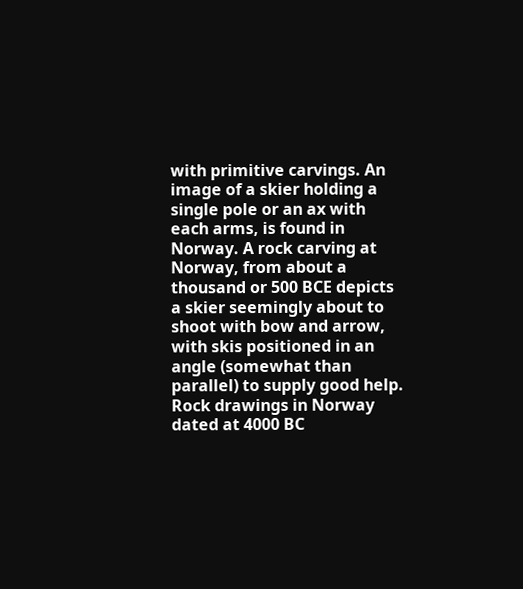with primitive carvings. An image of a skier holding a single pole or an ax with each arms, is found in Norway. A rock carving at Norway, from about a thousand or 500 BCE depicts a skier seemingly about to shoot with bow and arrow, with skis positioned in an angle (somewhat than parallel) to supply good help. Rock drawings in Norway dated at 4000 BC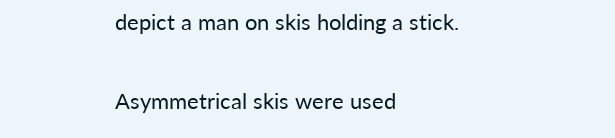depict a man on skis holding a stick.


Asymmetrical skis were used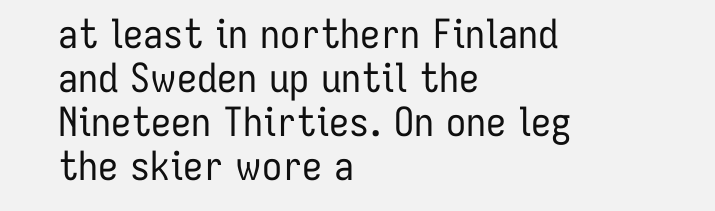at least in northern Finland and Sweden up until the Nineteen Thirties. On one leg the skier wore a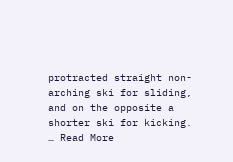protracted straight non-arching ski for sliding, and on the opposite a shorter ski for kicking. … Read More